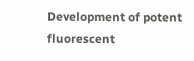Development of potent fluorescent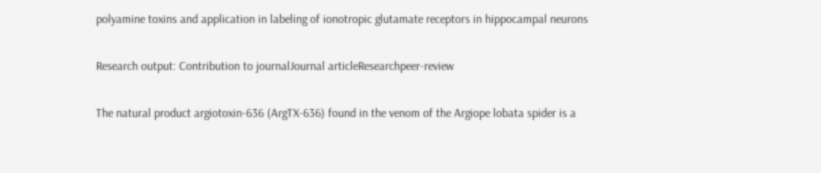polyamine toxins and application in labeling of ionotropic glutamate receptors in hippocampal neurons

Research output: Contribution to journalJournal articleResearchpeer-review

The natural product argiotoxin-636 (ArgTX-636) found in the venom of the Argiope lobata spider is a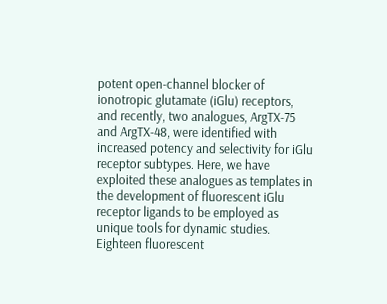potent open-channel blocker of ionotropic glutamate (iGlu) receptors, and recently, two analogues, ArgTX-75 and ArgTX-48, were identified with increased potency and selectivity for iGlu receptor subtypes. Here, we have exploited these analogues as templates in the development of fluorescent iGlu receptor ligands to be employed as unique tools for dynamic studies. Eighteen fluorescent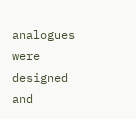analogues were designed and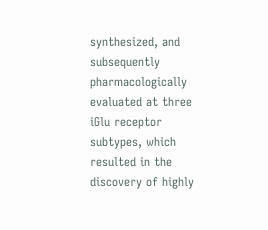synthesized, and subsequently pharmacologically evaluated at three iGlu receptor subtypes, which resulted in the discovery of highly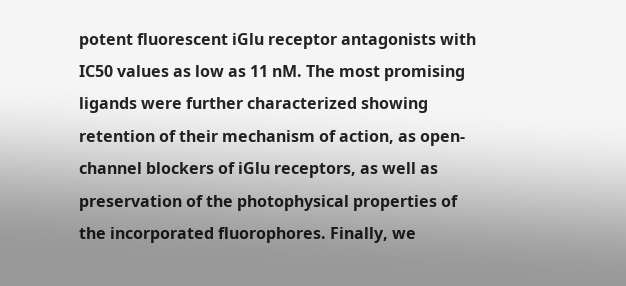potent fluorescent iGlu receptor antagonists with IC50 values as low as 11 nM. The most promising ligands were further characterized showing retention of their mechanism of action, as open-channel blockers of iGlu receptors, as well as preservation of the photophysical properties of the incorporated fluorophores. Finally, we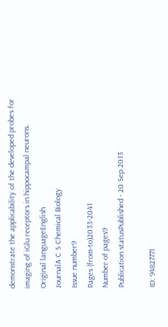demonstrate the applicability of the developed probes for imaging of iGlu receptors in hippocampal neurons.
Original languageEnglish
JournalA C S Chemical Biology
Issue number9
Pages (from-to)2033-2041
Number of pages9
Publication statusPublished - 20 Sep 2013

ID: 94827771